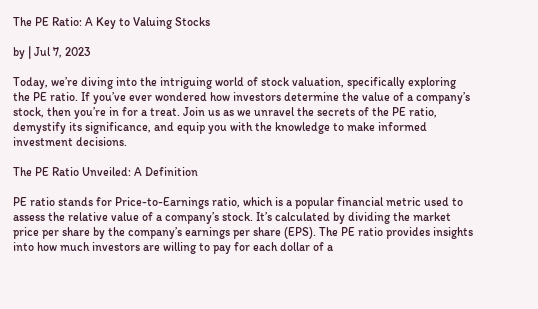The PE Ratio: A Key to Valuing Stocks

by | Jul 7, 2023

Today, we’re diving into the intriguing world of stock valuation, specifically exploring the PE ratio. If you’ve ever wondered how investors determine the value of a company’s stock, then you’re in for a treat. Join us as we unravel the secrets of the PE ratio, demystify its significance, and equip you with the knowledge to make informed investment decisions.

The PE Ratio Unveiled: A Definition

PE ratio stands for Price-to-Earnings ratio, which is a popular financial metric used to assess the relative value of a company’s stock. It’s calculated by dividing the market price per share by the company’s earnings per share (EPS). The PE ratio provides insights into how much investors are willing to pay for each dollar of a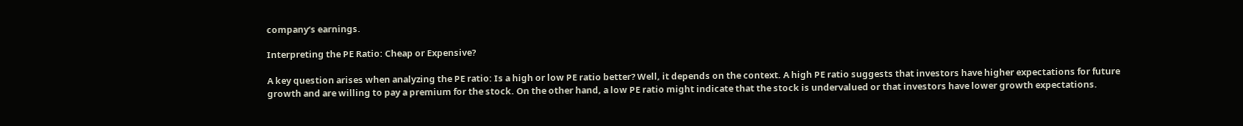company’s earnings.

Interpreting the PE Ratio: Cheap or Expensive?

A key question arises when analyzing the PE ratio: Is a high or low PE ratio better? Well, it depends on the context. A high PE ratio suggests that investors have higher expectations for future growth and are willing to pay a premium for the stock. On the other hand, a low PE ratio might indicate that the stock is undervalued or that investors have lower growth expectations.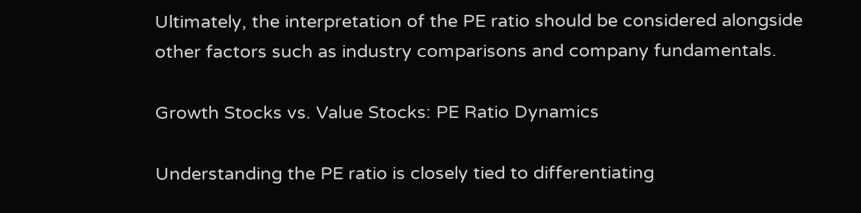Ultimately, the interpretation of the PE ratio should be considered alongside other factors such as industry comparisons and company fundamentals.

Growth Stocks vs. Value Stocks: PE Ratio Dynamics

Understanding the PE ratio is closely tied to differentiating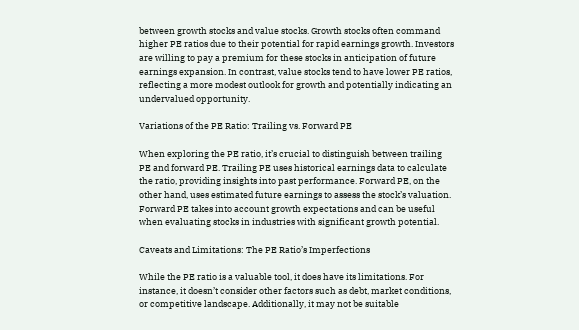between growth stocks and value stocks. Growth stocks often command higher PE ratios due to their potential for rapid earnings growth. Investors are willing to pay a premium for these stocks in anticipation of future earnings expansion. In contrast, value stocks tend to have lower PE ratios, reflecting a more modest outlook for growth and potentially indicating an undervalued opportunity.

Variations of the PE Ratio: Trailing vs. Forward PE

When exploring the PE ratio, it’s crucial to distinguish between trailing PE and forward PE. Trailing PE uses historical earnings data to calculate the ratio, providing insights into past performance. Forward PE, on the other hand, uses estimated future earnings to assess the stock’s valuation. Forward PE takes into account growth expectations and can be useful when evaluating stocks in industries with significant growth potential.

Caveats and Limitations: The PE Ratio’s Imperfections

While the PE ratio is a valuable tool, it does have its limitations. For instance, it doesn’t consider other factors such as debt, market conditions, or competitive landscape. Additionally, it may not be suitable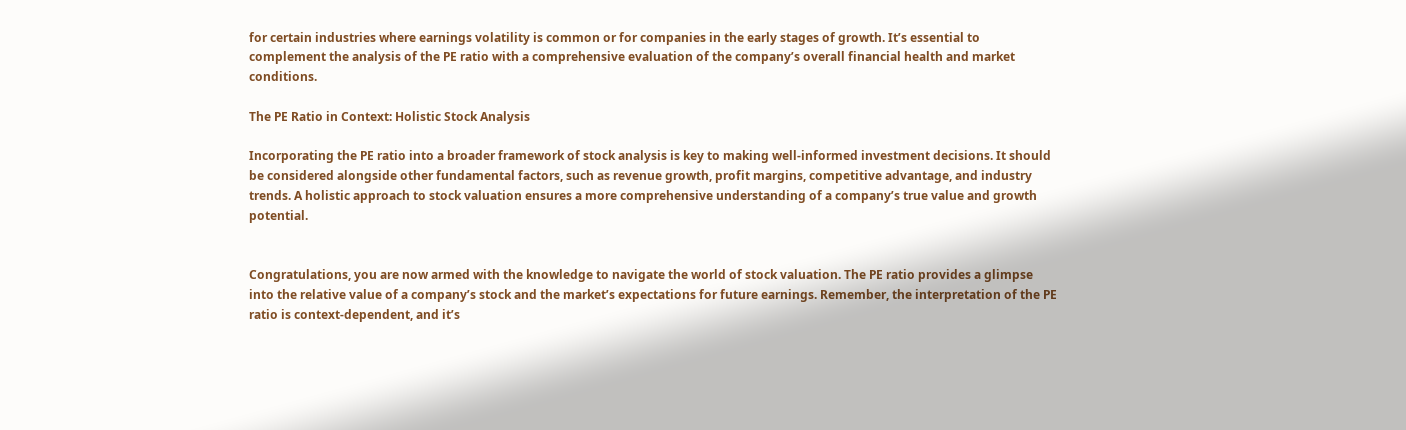for certain industries where earnings volatility is common or for companies in the early stages of growth. It’s essential to complement the analysis of the PE ratio with a comprehensive evaluation of the company’s overall financial health and market conditions.

The PE Ratio in Context: Holistic Stock Analysis

Incorporating the PE ratio into a broader framework of stock analysis is key to making well-informed investment decisions. It should be considered alongside other fundamental factors, such as revenue growth, profit margins, competitive advantage, and industry trends. A holistic approach to stock valuation ensures a more comprehensive understanding of a company’s true value and growth potential.


Congratulations, you are now armed with the knowledge to navigate the world of stock valuation. The PE ratio provides a glimpse into the relative value of a company’s stock and the market’s expectations for future earnings. Remember, the interpretation of the PE ratio is context-dependent, and it’s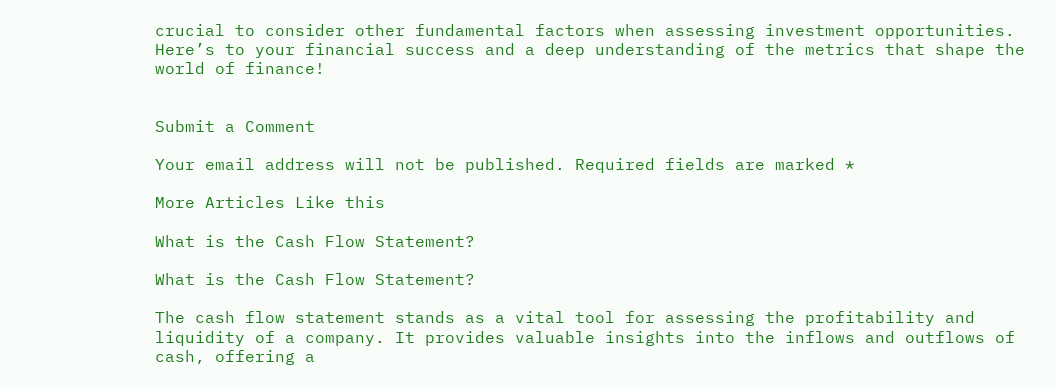crucial to consider other fundamental factors when assessing investment opportunities. Here’s to your financial success and a deep understanding of the metrics that shape the world of finance!


Submit a Comment

Your email address will not be published. Required fields are marked *

More Articles Like this

What is the Cash Flow Statement?

What is the Cash Flow Statement?

The cash flow statement stands as a vital tool for assessing the profitability and liquidity of a company. It provides valuable insights into the inflows and outflows of cash, offering a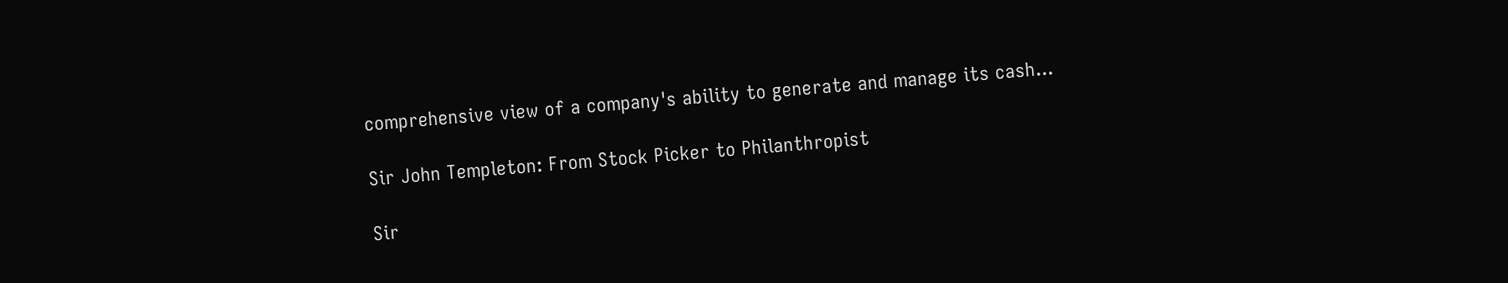comprehensive view of a company's ability to generate and manage its cash...

Sir John Templeton: From Stock Picker to Philanthropist

Sir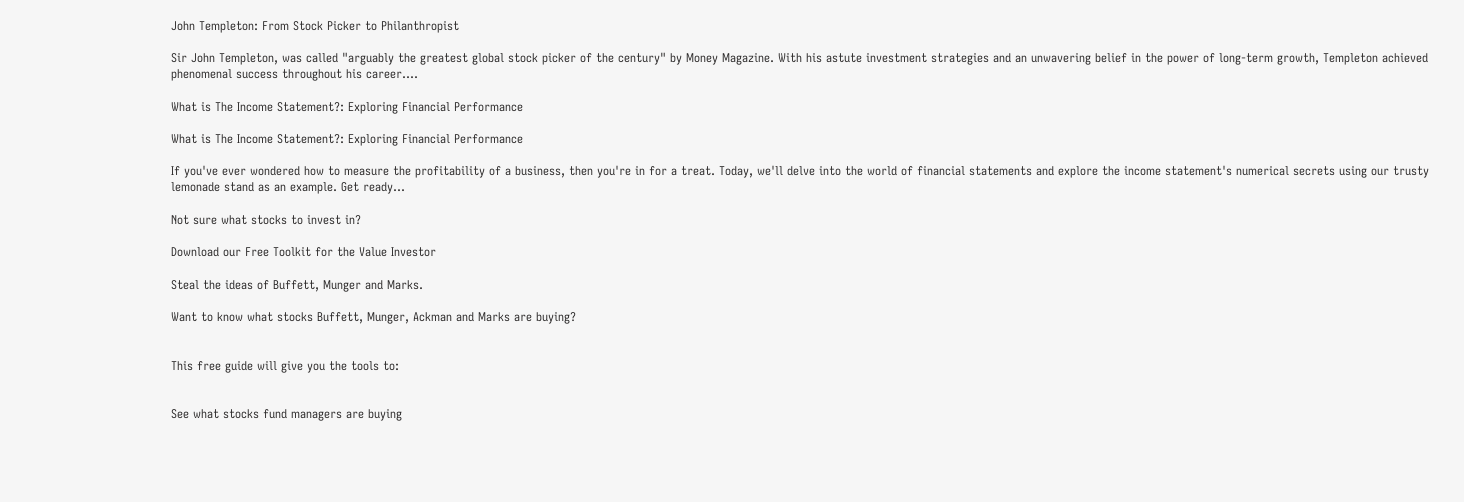John Templeton: From Stock Picker to Philanthropist

Sir John Templeton, was called "arguably the greatest global stock picker of the century" by Money Magazine. With his astute investment strategies and an unwavering belief in the power of long-term growth, Templeton achieved phenomenal success throughout his career....

What is The Income Statement?: Exploring Financial Performance

What is The Income Statement?: Exploring Financial Performance

If you've ever wondered how to measure the profitability of a business, then you're in for a treat. Today, we'll delve into the world of financial statements and explore the income statement's numerical secrets using our trusty lemonade stand as an example. Get ready...

Not sure what stocks to invest in?

Download our Free Toolkit for the Value Investor

Steal the ideas of Buffett, Munger and Marks.

Want to know what stocks Buffett, Munger, Ackman and Marks are buying?


This free guide will give you the tools to:


See what stocks fund managers are buying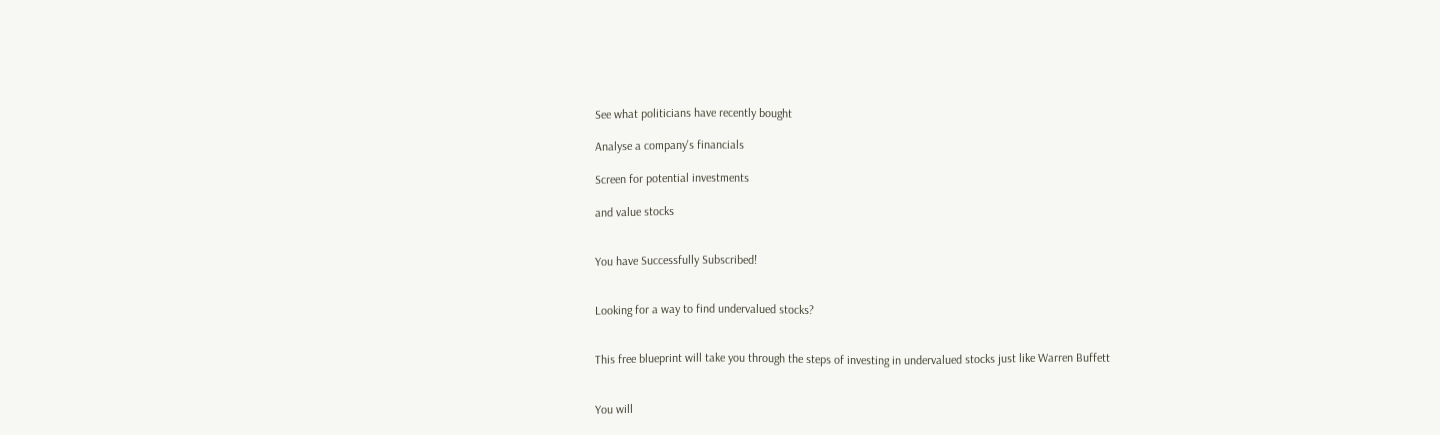See what politicians have recently bought

Analyse a company's financials

Screen for potential investments

and value stocks


You have Successfully Subscribed!


Looking for a way to find undervalued stocks?


This free blueprint will take you through the steps of investing in undervalued stocks just like Warren Buffett


You will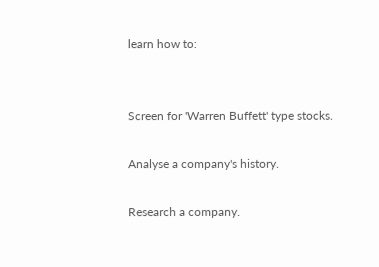learn how to:


Screen for 'Warren Buffett' type stocks.

Analyse a company's history.

Research a company.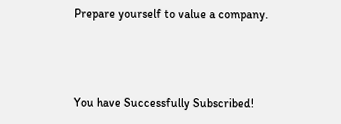Prepare yourself to value a company.



You have Successfully Subscribed!